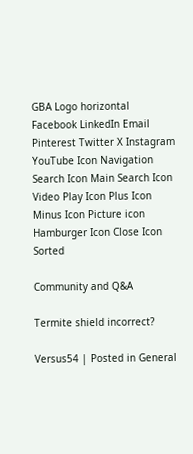GBA Logo horizontal Facebook LinkedIn Email Pinterest Twitter X Instagram YouTube Icon Navigation Search Icon Main Search Icon Video Play Icon Plus Icon Minus Icon Picture icon Hamburger Icon Close Icon Sorted

Community and Q&A

Termite shield incorrect?

Versus54 | Posted in General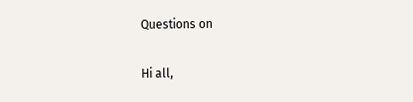Questions on

Hi all,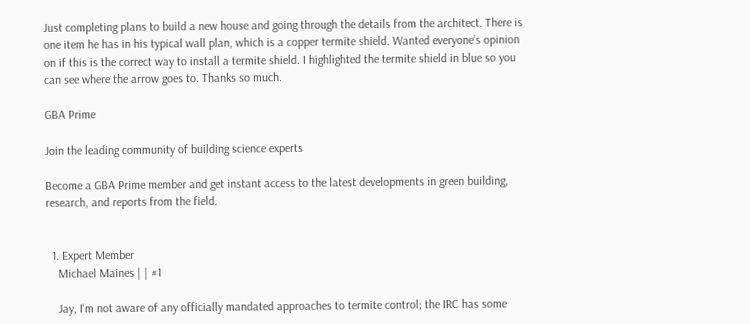Just completing plans to build a new house and going through the details from the architect. There is one item he has in his typical wall plan, which is a copper termite shield. Wanted everyone’s opinion on if this is the correct way to install a termite shield. I highlighted the termite shield in blue so you can see where the arrow goes to. Thanks so much.

GBA Prime

Join the leading community of building science experts

Become a GBA Prime member and get instant access to the latest developments in green building, research, and reports from the field.


  1. Expert Member
    Michael Maines | | #1

    Jay, I'm not aware of any officially mandated approaches to termite control; the IRC has some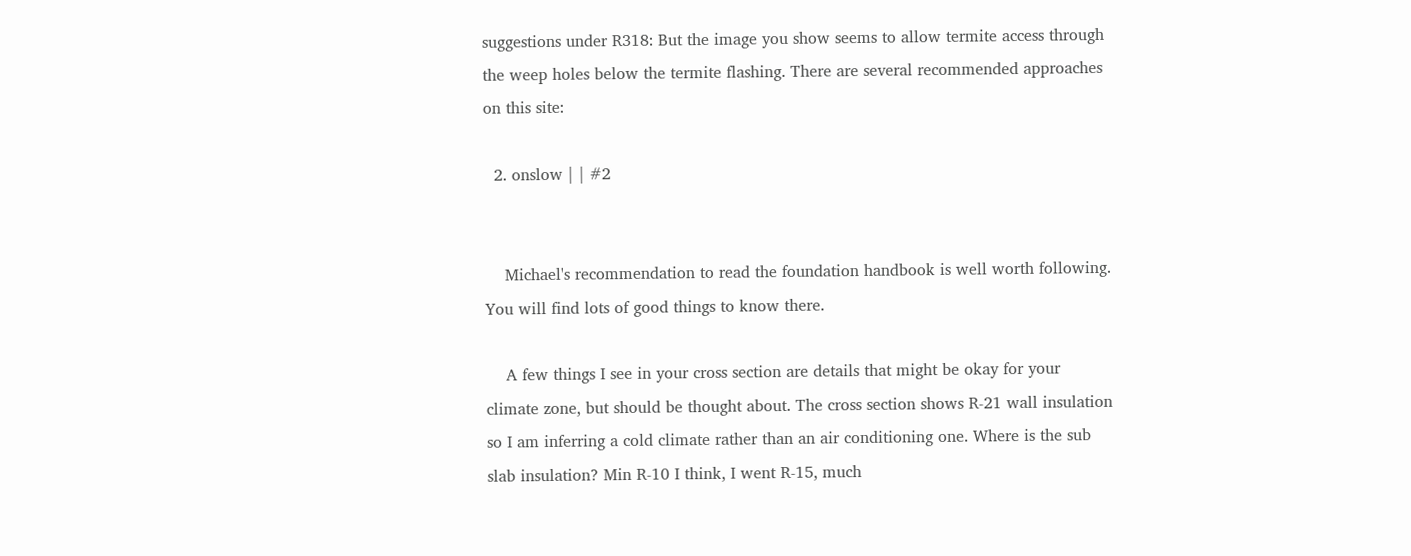suggestions under R318: But the image you show seems to allow termite access through the weep holes below the termite flashing. There are several recommended approaches on this site:

  2. onslow | | #2


    Michael's recommendation to read the foundation handbook is well worth following. You will find lots of good things to know there.

    A few things I see in your cross section are details that might be okay for your climate zone, but should be thought about. The cross section shows R-21 wall insulation so I am inferring a cold climate rather than an air conditioning one. Where is the sub slab insulation? Min R-10 I think, I went R-15, much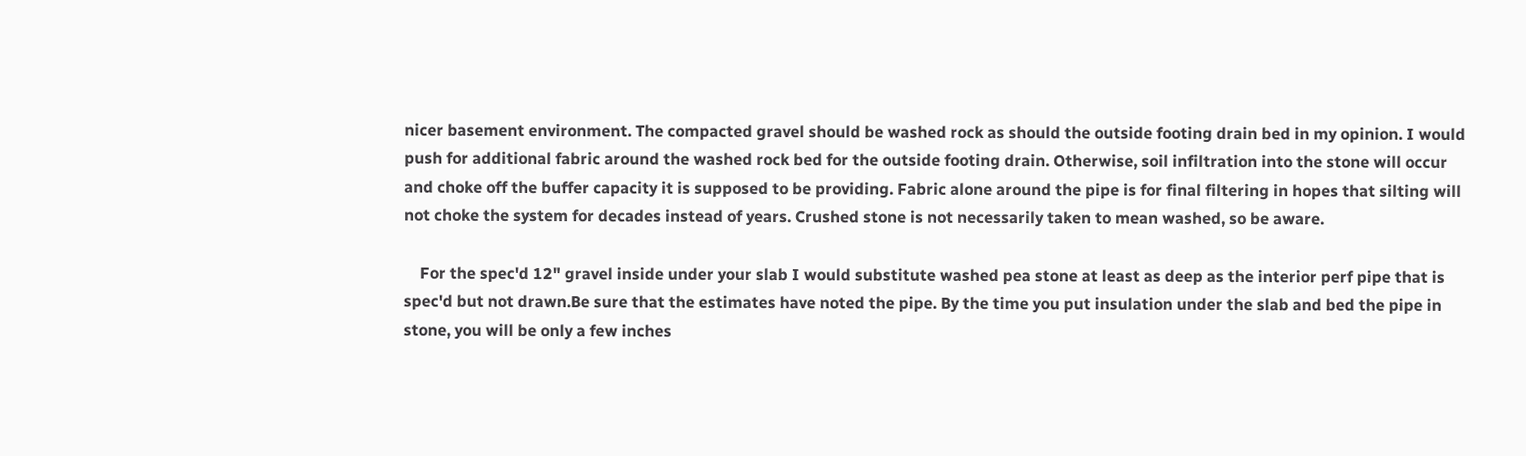nicer basement environment. The compacted gravel should be washed rock as should the outside footing drain bed in my opinion. I would push for additional fabric around the washed rock bed for the outside footing drain. Otherwise, soil infiltration into the stone will occur and choke off the buffer capacity it is supposed to be providing. Fabric alone around the pipe is for final filtering in hopes that silting will not choke the system for decades instead of years. Crushed stone is not necessarily taken to mean washed, so be aware.

    For the spec'd 12" gravel inside under your slab I would substitute washed pea stone at least as deep as the interior perf pipe that is spec'd but not drawn.Be sure that the estimates have noted the pipe. By the time you put insulation under the slab and bed the pipe in stone, you will be only a few inches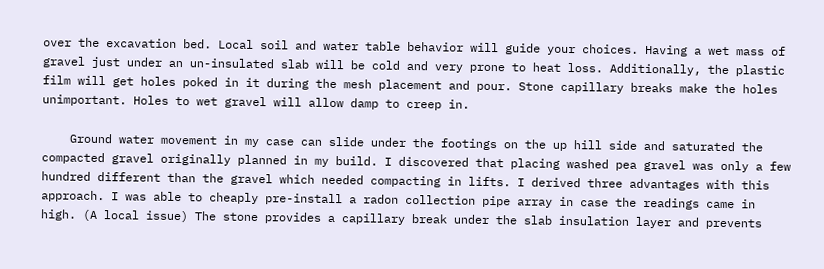over the excavation bed. Local soil and water table behavior will guide your choices. Having a wet mass of gravel just under an un-insulated slab will be cold and very prone to heat loss. Additionally, the plastic film will get holes poked in it during the mesh placement and pour. Stone capillary breaks make the holes unimportant. Holes to wet gravel will allow damp to creep in.

    Ground water movement in my case can slide under the footings on the up hill side and saturated the compacted gravel originally planned in my build. I discovered that placing washed pea gravel was only a few hundred different than the gravel which needed compacting in lifts. I derived three advantages with this approach. I was able to cheaply pre-install a radon collection pipe array in case the readings came in high. (A local issue) The stone provides a capillary break under the slab insulation layer and prevents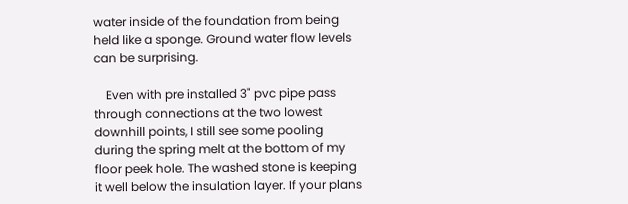water inside of the foundation from being held like a sponge. Ground water flow levels can be surprising.

    Even with pre installed 3" pvc pipe pass through connections at the two lowest downhill points, I still see some pooling during the spring melt at the bottom of my floor peek hole. The washed stone is keeping it well below the insulation layer. If your plans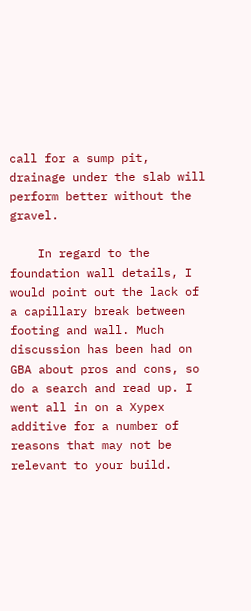call for a sump pit, drainage under the slab will perform better without the gravel.

    In regard to the foundation wall details, I would point out the lack of a capillary break between footing and wall. Much discussion has been had on GBA about pros and cons, so do a search and read up. I went all in on a Xypex additive for a number of reasons that may not be relevant to your build.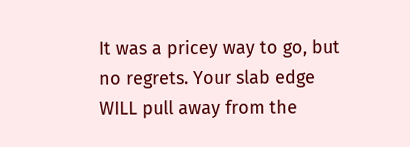It was a pricey way to go, but no regrets. Your slab edge WILL pull away from the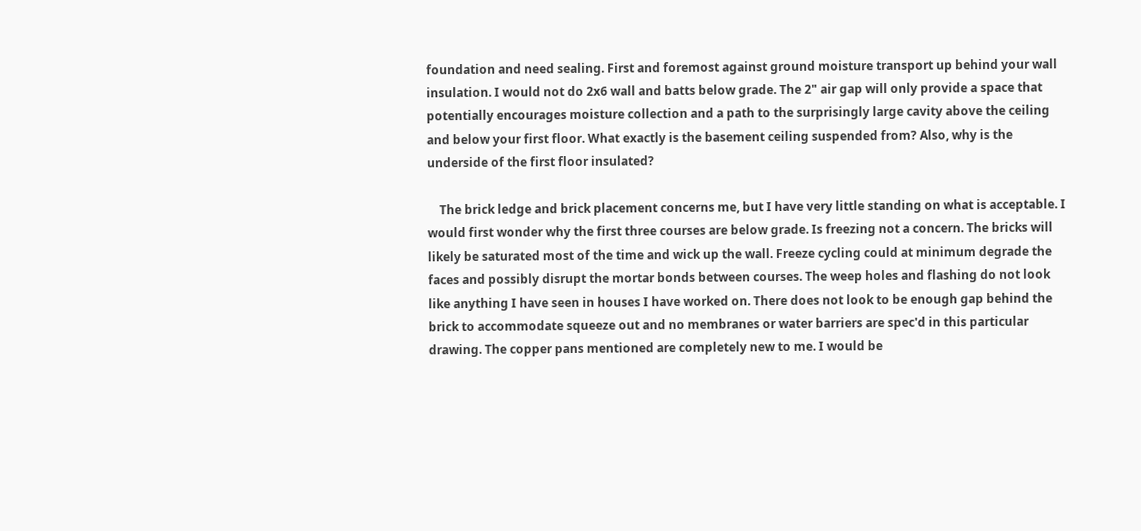foundation and need sealing. First and foremost against ground moisture transport up behind your wall insulation. I would not do 2x6 wall and batts below grade. The 2" air gap will only provide a space that potentially encourages moisture collection and a path to the surprisingly large cavity above the ceiling and below your first floor. What exactly is the basement ceiling suspended from? Also, why is the underside of the first floor insulated?

    The brick ledge and brick placement concerns me, but I have very little standing on what is acceptable. I would first wonder why the first three courses are below grade. Is freezing not a concern. The bricks will likely be saturated most of the time and wick up the wall. Freeze cycling could at minimum degrade the faces and possibly disrupt the mortar bonds between courses. The weep holes and flashing do not look like anything I have seen in houses I have worked on. There does not look to be enough gap behind the brick to accommodate squeeze out and no membranes or water barriers are spec'd in this particular drawing. The copper pans mentioned are completely new to me. I would be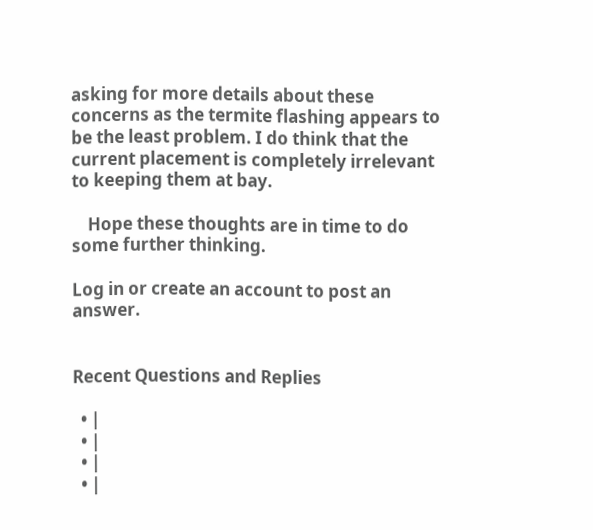asking for more details about these concerns as the termite flashing appears to be the least problem. I do think that the current placement is completely irrelevant to keeping them at bay.

    Hope these thoughts are in time to do some further thinking.

Log in or create an account to post an answer.


Recent Questions and Replies

  • |
  • |
  • |
  • |